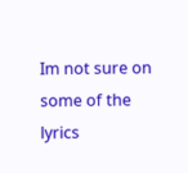Im not sure on some of the lyrics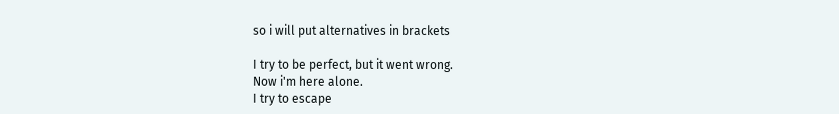so i will put alternatives in brackets

I try to be perfect, but it went wrong.
Now i'm here alone.
I try to escape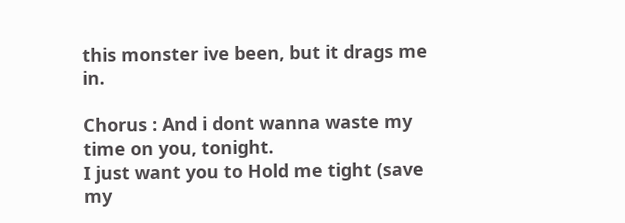this monster ive been, but it drags me in.

Chorus : And i dont wanna waste my time on you, tonight.
I just want you to Hold me tight (save my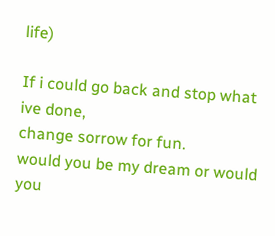life)

If i could go back and stop what ive done,
change sorrow for fun.
would you be my dream or would you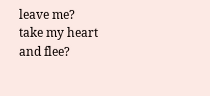leave me?
take my heart and flee?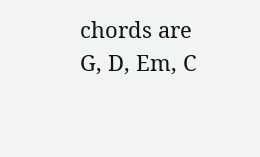chords are G, D, Em, C